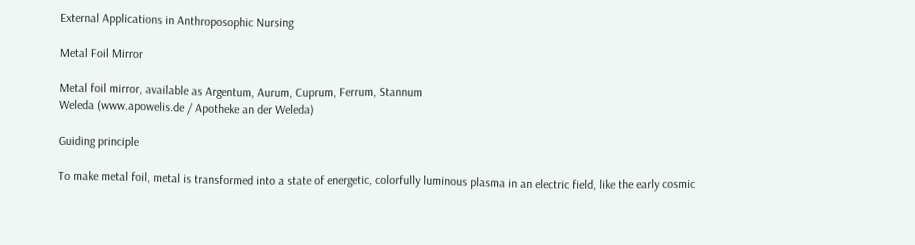External Applications in Anthroposophic Nursing

Metal Foil Mirror

Metal foil mirror, available as Argentum, Aurum, Cuprum, Ferrum, Stannum
Weleda (www.apowelis.de / Apotheke an der Weleda)

Guiding principle

To make metal foil, metal is transformed into a state of energetic, colorfully luminous plasma in an electric field, like the early cosmic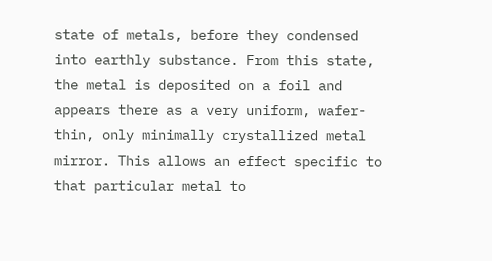state of metals, before they condensed into earthly substance. From this state, the metal is deposited on a foil and appears there as a very uniform, wafer-thin, only minimally crystallized metal mirror. This allows an effect specific to that particular metal to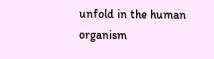unfold in the human organism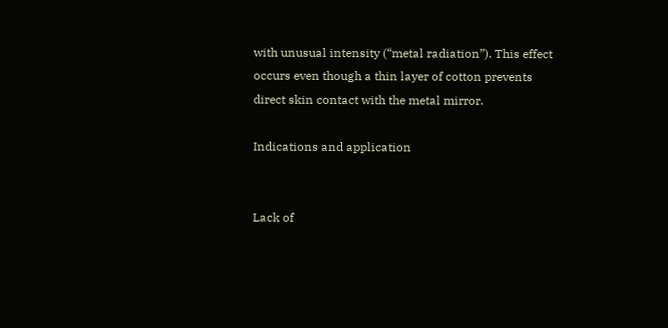with unusual intensity (“metal radiation”). This effect occurs even though a thin layer of cotton prevents direct skin contact with the metal mirror.

Indications and application


Lack of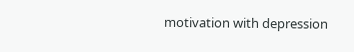motivation with depression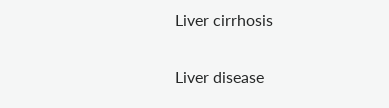Liver cirrhosis

Liver disease